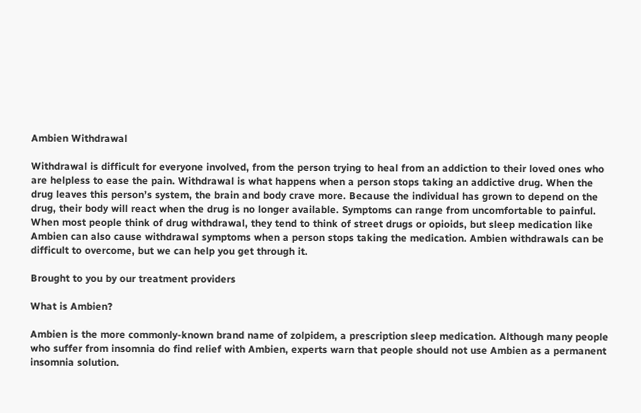Ambien Withdrawal

Withdrawal is difficult for everyone involved, from the person trying to heal from an addiction to their loved ones who are helpless to ease the pain. Withdrawal is what happens when a person stops taking an addictive drug. When the drug leaves this person’s system, the brain and body crave more. Because the individual has grown to depend on the drug, their body will react when the drug is no longer available. Symptoms can range from uncomfortable to painful. When most people think of drug withdrawal, they tend to think of street drugs or opioids, but sleep medication like Ambien can also cause withdrawal symptoms when a person stops taking the medication. Ambien withdrawals can be difficult to overcome, but we can help you get through it.

Brought to you by our treatment providers

What is Ambien?

Ambien is the more commonly-known brand name of zolpidem, a prescription sleep medication. Although many people who suffer from insomnia do find relief with Ambien, experts warn that people should not use Ambien as a permanent insomnia solution.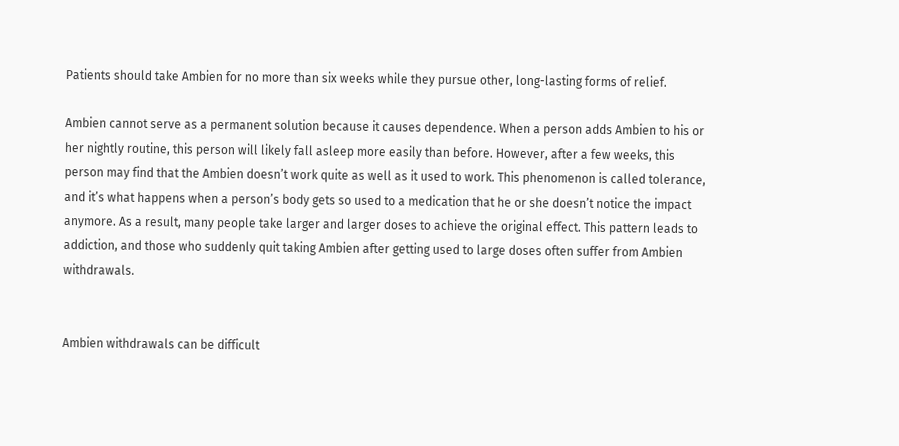Patients should take Ambien for no more than six weeks while they pursue other, long-lasting forms of relief.

Ambien cannot serve as a permanent solution because it causes dependence. When a person adds Ambien to his or her nightly routine, this person will likely fall asleep more easily than before. However, after a few weeks, this person may find that the Ambien doesn’t work quite as well as it used to work. This phenomenon is called tolerance, and it’s what happens when a person’s body gets so used to a medication that he or she doesn’t notice the impact anymore. As a result, many people take larger and larger doses to achieve the original effect. This pattern leads to addiction, and those who suddenly quit taking Ambien after getting used to large doses often suffer from Ambien withdrawals.


Ambien withdrawals can be difficult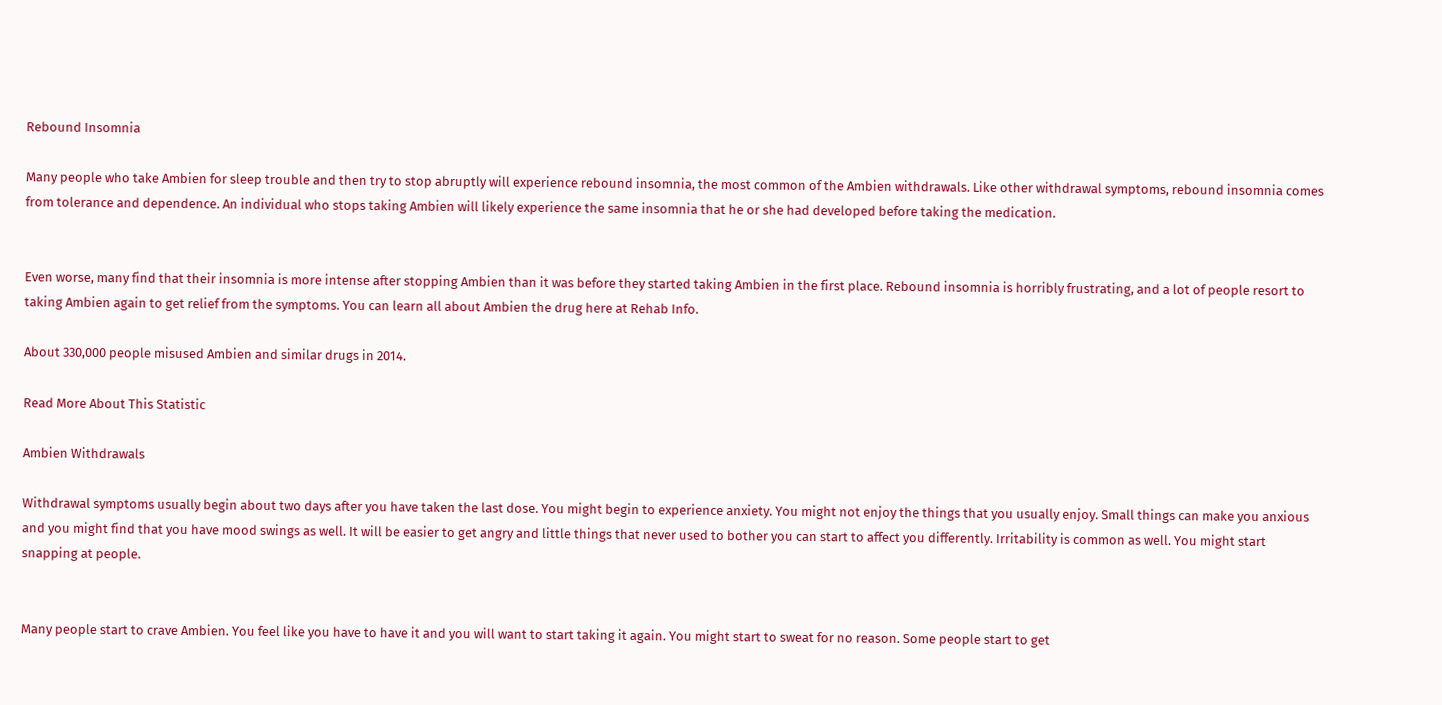Rebound Insomnia

Many people who take Ambien for sleep trouble and then try to stop abruptly will experience rebound insomnia, the most common of the Ambien withdrawals. Like other withdrawal symptoms, rebound insomnia comes from tolerance and dependence. An individual who stops taking Ambien will likely experience the same insomnia that he or she had developed before taking the medication.


Even worse, many find that their insomnia is more intense after stopping Ambien than it was before they started taking Ambien in the first place. Rebound insomnia is horribly frustrating, and a lot of people resort to taking Ambien again to get relief from the symptoms. You can learn all about Ambien the drug here at Rehab Info.

About 330,000 people misused Ambien and similar drugs in 2014.

Read More About This Statistic

Ambien Withdrawals

Withdrawal symptoms usually begin about two days after you have taken the last dose. You might begin to experience anxiety. You might not enjoy the things that you usually enjoy. Small things can make you anxious and you might find that you have mood swings as well. It will be easier to get angry and little things that never used to bother you can start to affect you differently. Irritability is common as well. You might start snapping at people.


Many people start to crave Ambien. You feel like you have to have it and you will want to start taking it again. You might start to sweat for no reason. Some people start to get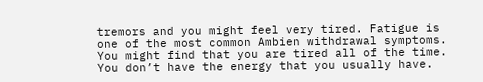tremors and you might feel very tired. Fatigue is one of the most common Ambien withdrawal symptoms. You might find that you are tired all of the time. You don’t have the energy that you usually have.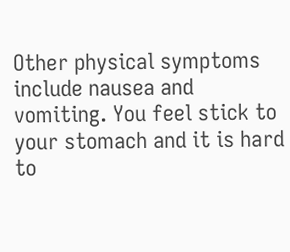Other physical symptoms include nausea and vomiting. You feel stick to your stomach and it is hard to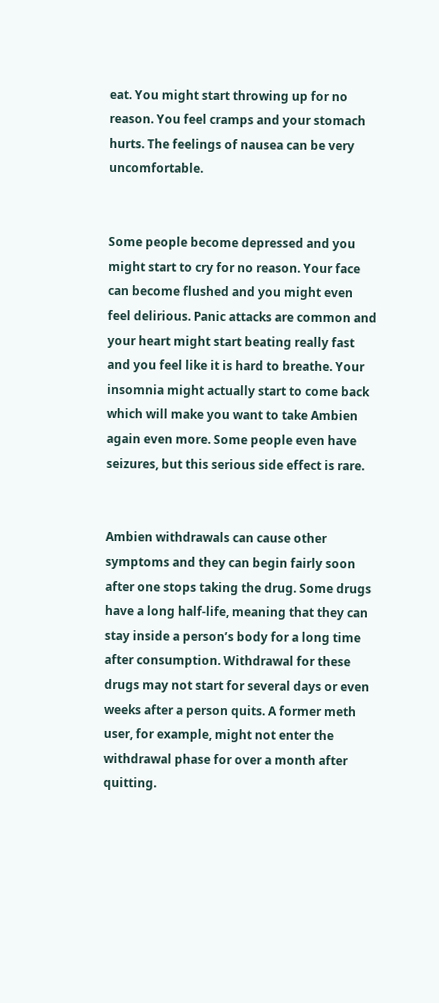eat. You might start throwing up for no reason. You feel cramps and your stomach hurts. The feelings of nausea can be very uncomfortable.


Some people become depressed and you might start to cry for no reason. Your face can become flushed and you might even feel delirious. Panic attacks are common and your heart might start beating really fast and you feel like it is hard to breathe. Your insomnia might actually start to come back which will make you want to take Ambien again even more. Some people even have seizures, but this serious side effect is rare.


Ambien withdrawals can cause other symptoms and they can begin fairly soon after one stops taking the drug. Some drugs have a long half-life, meaning that they can stay inside a person’s body for a long time after consumption. Withdrawal for these drugs may not start for several days or even weeks after a person quits. A former meth user, for example, might not enter the withdrawal phase for over a month after quitting.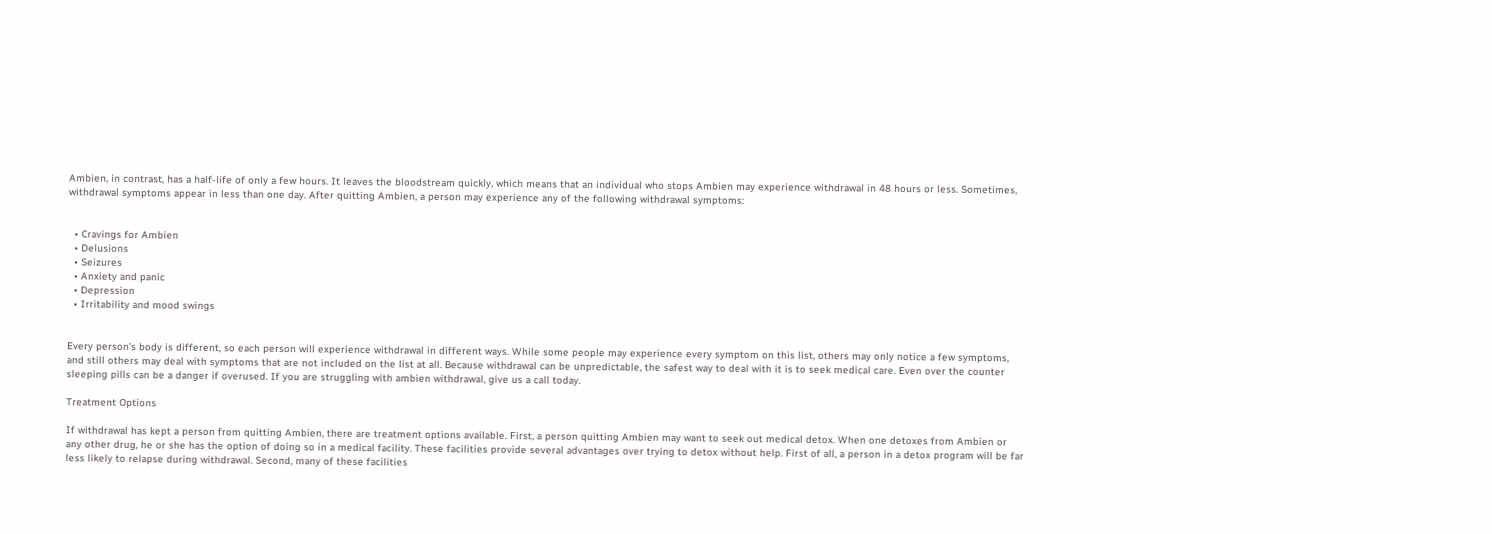Ambien, in contrast, has a half-life of only a few hours. It leaves the bloodstream quickly, which means that an individual who stops Ambien may experience withdrawal in 48 hours or less. Sometimes, withdrawal symptoms appear in less than one day. After quitting Ambien, a person may experience any of the following withdrawal symptoms:


  • Cravings for Ambien
  • Delusions
  • Seizures
  • Anxiety and panic
  • Depression
  • Irritability and mood swings


Every person’s body is different, so each person will experience withdrawal in different ways. While some people may experience every symptom on this list, others may only notice a few symptoms, and still others may deal with symptoms that are not included on the list at all. Because withdrawal can be unpredictable, the safest way to deal with it is to seek medical care. Even over the counter sleeping pills can be a danger if overused. If you are struggling with ambien withdrawal, give us a call today.

Treatment Options

If withdrawal has kept a person from quitting Ambien, there are treatment options available. First, a person quitting Ambien may want to seek out medical detox. When one detoxes from Ambien or any other drug, he or she has the option of doing so in a medical facility. These facilities provide several advantages over trying to detox without help. First of all, a person in a detox program will be far less likely to relapse during withdrawal. Second, many of these facilities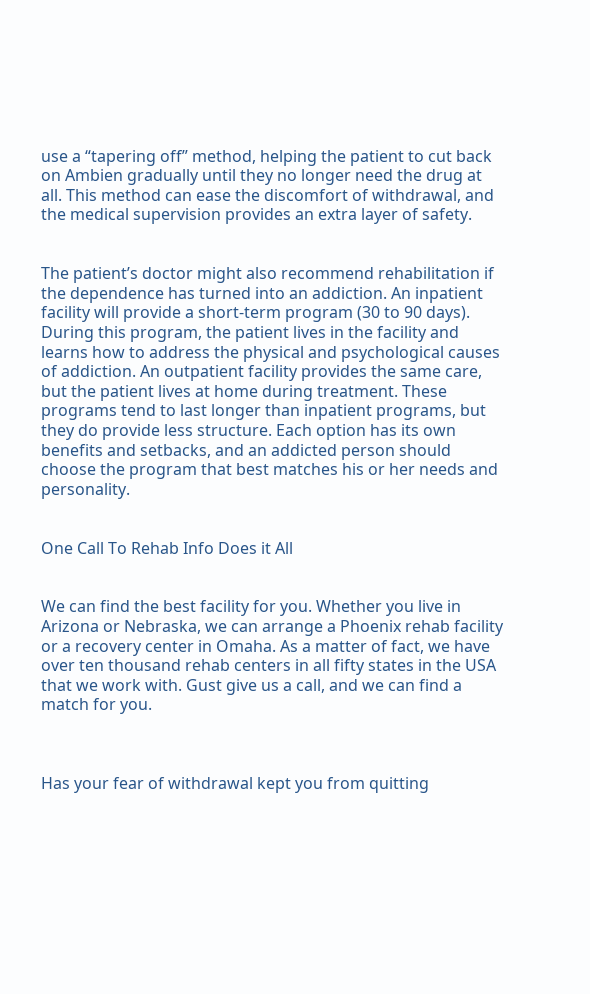use a “tapering off” method, helping the patient to cut back on Ambien gradually until they no longer need the drug at all. This method can ease the discomfort of withdrawal, and the medical supervision provides an extra layer of safety.


The patient’s doctor might also recommend rehabilitation if the dependence has turned into an addiction. An inpatient facility will provide a short-term program (30 to 90 days). During this program, the patient lives in the facility and learns how to address the physical and psychological causes of addiction. An outpatient facility provides the same care, but the patient lives at home during treatment. These programs tend to last longer than inpatient programs, but they do provide less structure. Each option has its own benefits and setbacks, and an addicted person should choose the program that best matches his or her needs and personality.


One Call To Rehab Info Does it All


We can find the best facility for you. Whether you live in Arizona or Nebraska, we can arrange a Phoenix rehab facility or a recovery center in Omaha. As a matter of fact, we have over ten thousand rehab centers in all fifty states in the USA that we work with. Gust give us a call, and we can find a match for you.



Has your fear of withdrawal kept you from quitting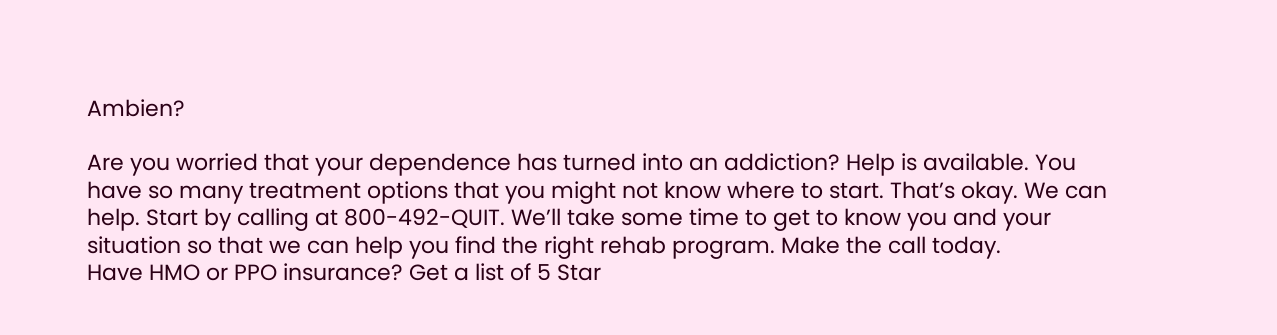Ambien?

Are you worried that your dependence has turned into an addiction? Help is available. You have so many treatment options that you might not know where to start. That’s okay. We can help. Start by calling at 800-492-QUIT. We’ll take some time to get to know you and your situation so that we can help you find the right rehab program. Make the call today.
Have HMO or PPO insurance? Get a list of 5 Star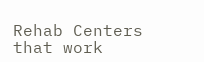Rehab Centers that work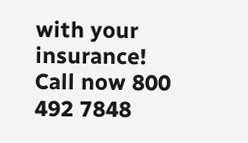with your insurance!
Call now 800 492 7848